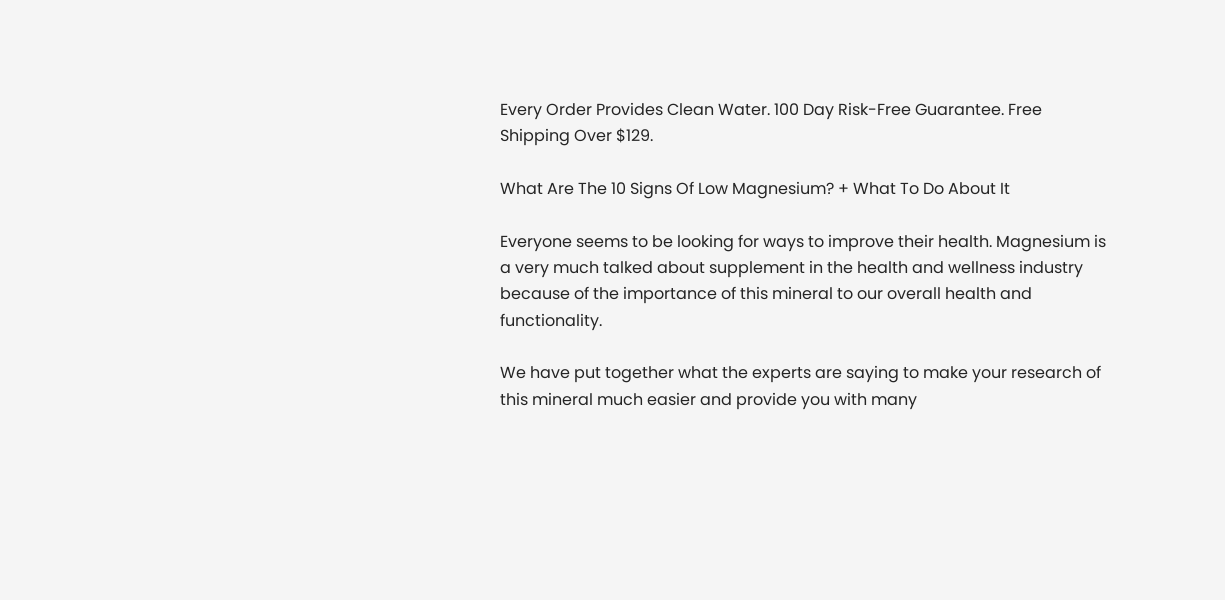Every Order Provides Clean Water. 100 Day Risk-Free Guarantee. Free Shipping Over $129.

What Are The 10 Signs Of Low Magnesium? + What To Do About It

Everyone seems to be looking for ways to improve their health. Magnesium is a very much talked about supplement in the health and wellness industry because of the importance of this mineral to our overall health and functionality.

We have put together what the experts are saying to make your research of this mineral much easier and provide you with many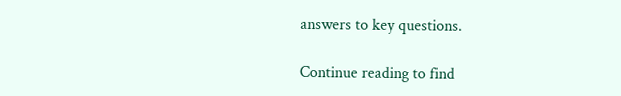answers to key questions.

Continue reading to find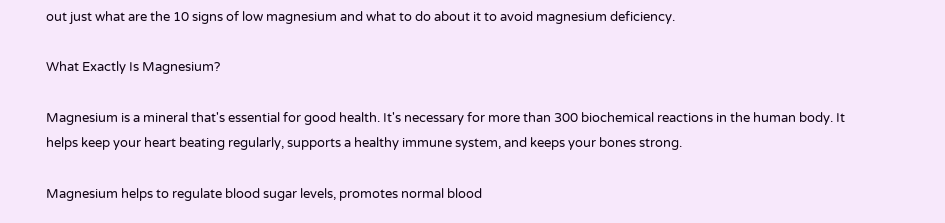out just what are the 10 signs of low magnesium and what to do about it to avoid magnesium deficiency.

What Exactly Is Magnesium?

Magnesium is a mineral that's essential for good health. It's necessary for more than 300 biochemical reactions in the human body. It helps keep your heart beating regularly, supports a healthy immune system, and keeps your bones strong.

Magnesium helps to regulate blood sugar levels, promotes normal blood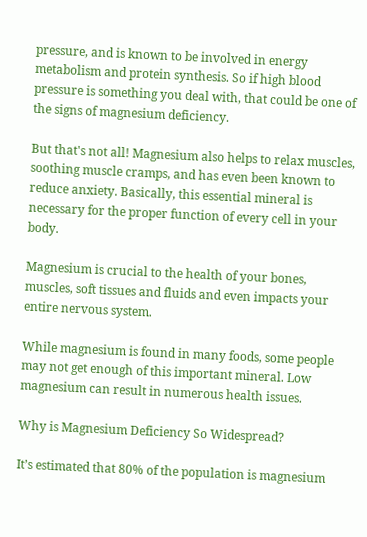pressure, and is known to be involved in energy metabolism and protein synthesis. So if high blood pressure is something you deal with, that could be one of the signs of magnesium deficiency.

But that's not all! Magnesium also helps to relax muscles, soothing muscle cramps, and has even been known to reduce anxiety. Basically, this essential mineral is necessary for the proper function of every cell in your body.

Magnesium is crucial to the health of your bones, muscles, soft tissues and fluids and even impacts your entire nervous system.

While magnesium is found in many foods, some people may not get enough of this important mineral. Low magnesium can result in numerous health issues.

Why is Magnesium Deficiency So Widespread?

It’s estimated that 80% of the population is magnesium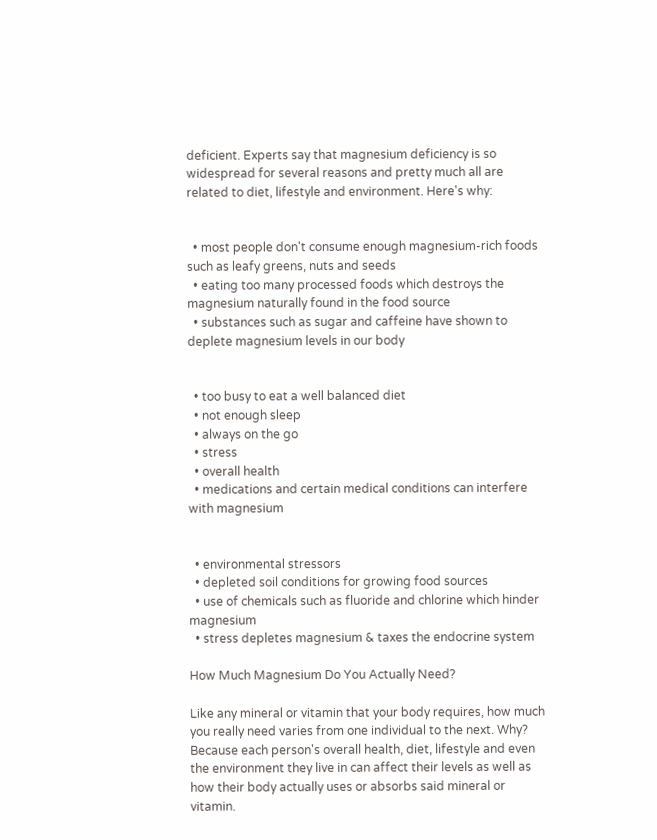deficient. Experts say that magnesium deficiency is so widespread for several reasons and pretty much all are related to diet, lifestyle and environment. Here's why:


  • most people don't consume enough magnesium-rich foods such as leafy greens, nuts and seeds
  • eating too many processed foods which destroys the magnesium naturally found in the food source
  • substances such as sugar and caffeine have shown to deplete magnesium levels in our body


  • too busy to eat a well balanced diet
  • not enough sleep
  • always on the go
  • stress
  • overall health
  • medications and certain medical conditions can interfere with magnesium


  • environmental stressors
  • depleted soil conditions for growing food sources
  • use of chemicals such as fluoride and chlorine which hinder magnesium
  • stress depletes magnesium & taxes the endocrine system

How Much Magnesium Do You Actually Need?

Like any mineral or vitamin that your body requires, how much you really need varies from one individual to the next. Why? Because each person's overall health, diet, lifestyle and even the environment they live in can affect their levels as well as how their body actually uses or absorbs said mineral or vitamin.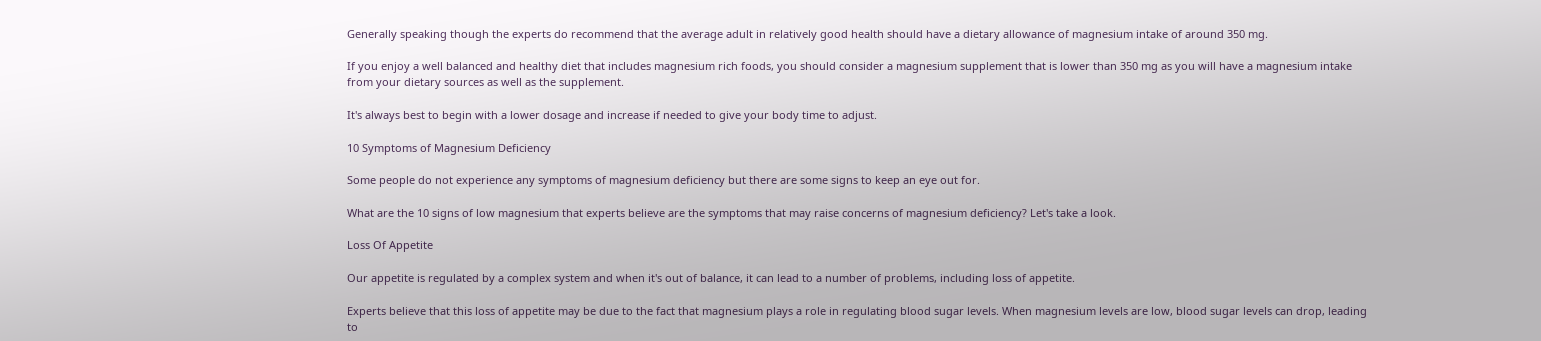Generally speaking though the experts do recommend that the average adult in relatively good health should have a dietary allowance of magnesium intake of around 350 mg.

If you enjoy a well balanced and healthy diet that includes magnesium rich foods, you should consider a magnesium supplement that is lower than 350 mg as you will have a magnesium intake from your dietary sources as well as the supplement.

It's always best to begin with a lower dosage and increase if needed to give your body time to adjust.

10 Symptoms of Magnesium Deficiency

Some people do not experience any symptoms of magnesium deficiency but there are some signs to keep an eye out for.

What are the 10 signs of low magnesium that experts believe are the symptoms that may raise concerns of magnesium deficiency? Let's take a look.

Loss Of Appetite

Our appetite is regulated by a complex system and when it's out of balance, it can lead to a number of problems, including loss of appetite.

Experts believe that this loss of appetite may be due to the fact that magnesium plays a role in regulating blood sugar levels. When magnesium levels are low, blood sugar levels can drop, leading to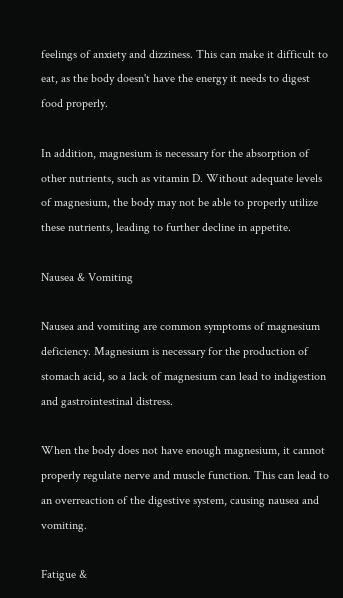feelings of anxiety and dizziness. This can make it difficult to eat, as the body doesn't have the energy it needs to digest food properly.

In addition, magnesium is necessary for the absorption of other nutrients, such as vitamin D. Without adequate levels of magnesium, the body may not be able to properly utilize these nutrients, leading to further decline in appetite.

Nausea & Vomiting

Nausea and vomiting are common symptoms of magnesium deficiency. Magnesium is necessary for the production of stomach acid, so a lack of magnesium can lead to indigestion and gastrointestinal distress.

When the body does not have enough magnesium, it cannot properly regulate nerve and muscle function. This can lead to an overreaction of the digestive system, causing nausea and vomiting.

Fatigue &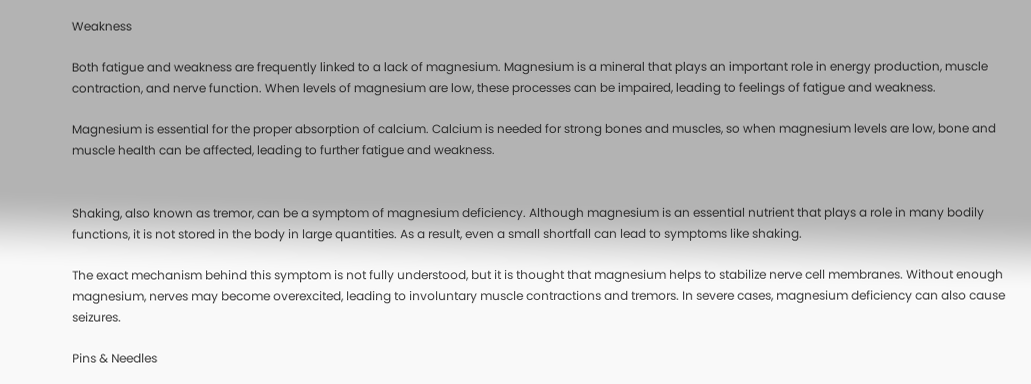Weakness

Both fatigue and weakness are frequently linked to a lack of magnesium. Magnesium is a mineral that plays an important role in energy production, muscle contraction, and nerve function. When levels of magnesium are low, these processes can be impaired, leading to feelings of fatigue and weakness.

Magnesium is essential for the proper absorption of calcium. Calcium is needed for strong bones and muscles, so when magnesium levels are low, bone and muscle health can be affected, leading to further fatigue and weakness.


Shaking, also known as tremor, can be a symptom of magnesium deficiency. Although magnesium is an essential nutrient that plays a role in many bodily functions, it is not stored in the body in large quantities. As a result, even a small shortfall can lead to symptoms like shaking.

The exact mechanism behind this symptom is not fully understood, but it is thought that magnesium helps to stabilize nerve cell membranes. Without enough magnesium, nerves may become overexcited, leading to involuntary muscle contractions and tremors. In severe cases, magnesium deficiency can also cause seizures.

Pins & Needles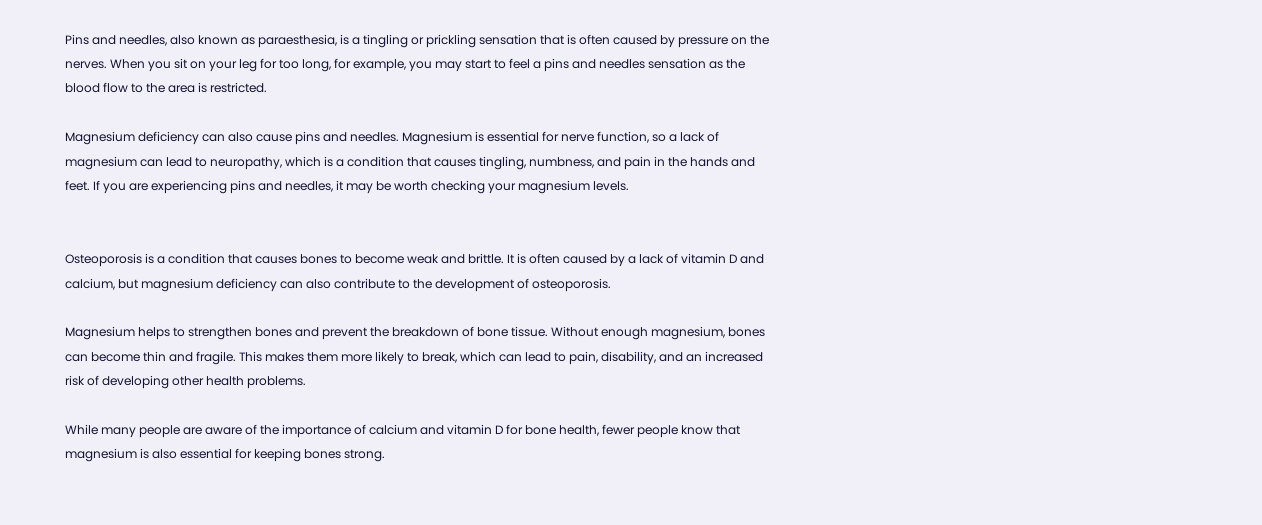Pins and needles, also known as paraesthesia, is a tingling or prickling sensation that is often caused by pressure on the nerves. When you sit on your leg for too long, for example, you may start to feel a pins and needles sensation as the blood flow to the area is restricted.

Magnesium deficiency can also cause pins and needles. Magnesium is essential for nerve function, so a lack of magnesium can lead to neuropathy, which is a condition that causes tingling, numbness, and pain in the hands and feet. If you are experiencing pins and needles, it may be worth checking your magnesium levels.


Osteoporosis is a condition that causes bones to become weak and brittle. It is often caused by a lack of vitamin D and calcium, but magnesium deficiency can also contribute to the development of osteoporosis.

Magnesium helps to strengthen bones and prevent the breakdown of bone tissue. Without enough magnesium, bones can become thin and fragile. This makes them more likely to break, which can lead to pain, disability, and an increased risk of developing other health problems.

While many people are aware of the importance of calcium and vitamin D for bone health, fewer people know that magnesium is also essential for keeping bones strong.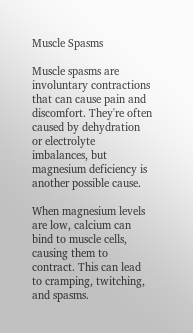Muscle Spasms

Muscle spasms are involuntary contractions that can cause pain and discomfort. They're often caused by dehydration or electrolyte imbalances, but magnesium deficiency is another possible cause.

When magnesium levels are low, calcium can bind to muscle cells, causing them to contract. This can lead to cramping, twitching, and spasms.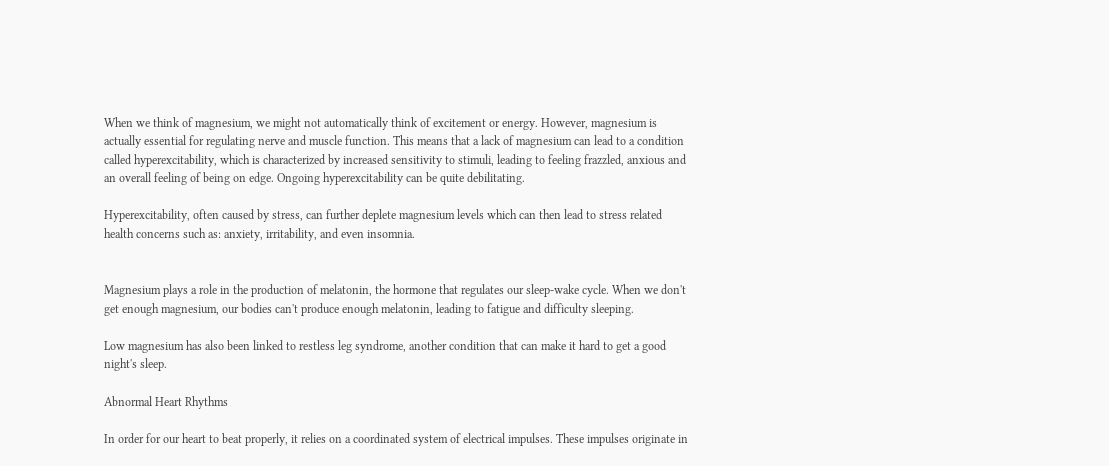When we think of magnesium, we might not automatically think of excitement or energy. However, magnesium is actually essential for regulating nerve and muscle function. This means that a lack of magnesium can lead to a condition called hyperexcitability, which is characterized by increased sensitivity to stimuli, leading to feeling frazzled, anxious and an overall feeling of being on edge. Ongoing hyperexcitability can be quite debilitating.

Hyperexcitability, often caused by stress, can further deplete magnesium levels which can then lead to stress related health concerns such as: anxiety, irritability, and even insomnia.


Magnesium plays a role in the production of melatonin, the hormone that regulates our sleep-wake cycle. When we don't get enough magnesium, our bodies can't produce enough melatonin, leading to fatigue and difficulty sleeping.

Low magnesium has also been linked to restless leg syndrome, another condition that can make it hard to get a good night's sleep.

Abnormal Heart Rhythms

In order for our heart to beat properly, it relies on a coordinated system of electrical impulses. These impulses originate in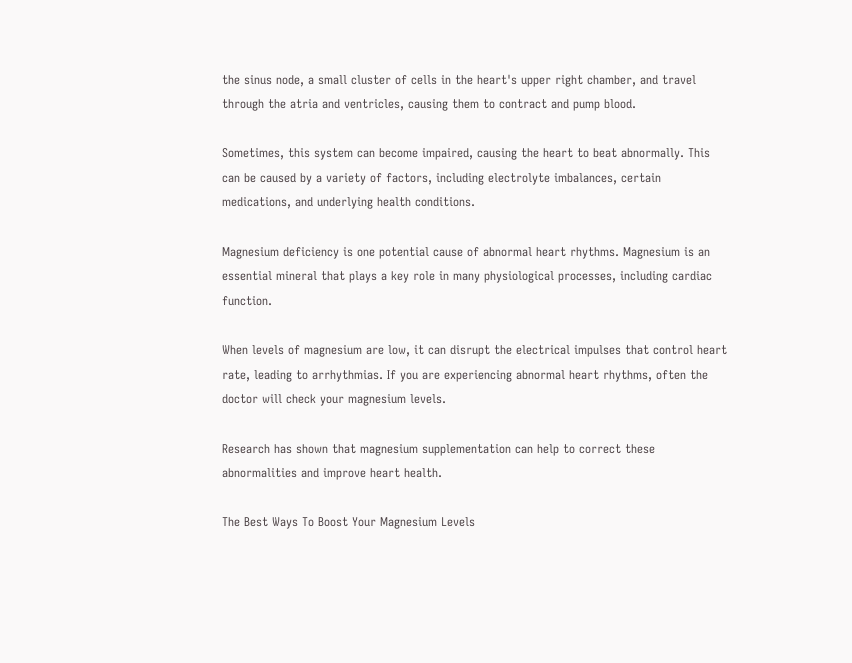the sinus node, a small cluster of cells in the heart's upper right chamber, and travel through the atria and ventricles, causing them to contract and pump blood.

Sometimes, this system can become impaired, causing the heart to beat abnormally. This can be caused by a variety of factors, including electrolyte imbalances, certain medications, and underlying health conditions.

Magnesium deficiency is one potential cause of abnormal heart rhythms. Magnesium is an essential mineral that plays a key role in many physiological processes, including cardiac function.

When levels of magnesium are low, it can disrupt the electrical impulses that control heart rate, leading to arrhythmias. If you are experiencing abnormal heart rhythms, often the doctor will check your magnesium levels.

Research has shown that magnesium supplementation can help to correct these abnormalities and improve heart health.

The Best Ways To Boost Your Magnesium Levels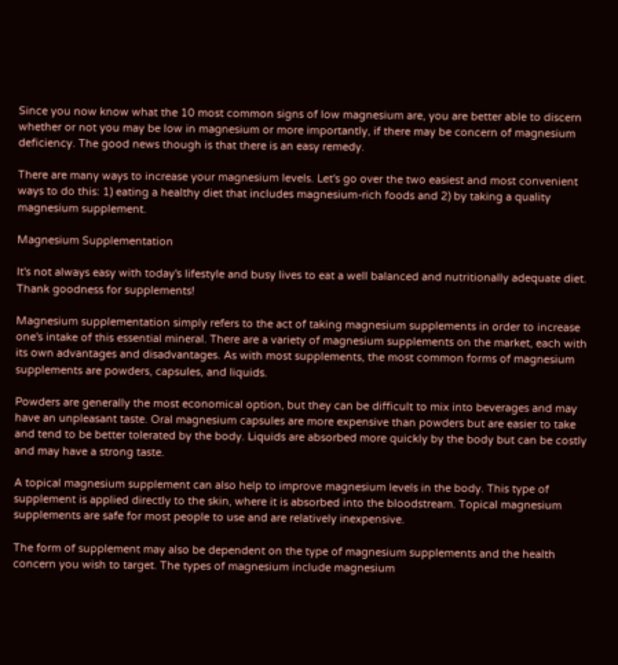Since you now know what the 10 most common signs of low magnesium are, you are better able to discern whether or not you may be low in magnesium or more importantly, if there may be concern of magnesium deficiency. The good news though is that there is an easy remedy.

There are many ways to increase your magnesium levels. Let's go over the two easiest and most convenient ways to do this: 1) eating a healthy diet that includes magnesium-rich foods and 2) by taking a quality magnesium supplement.

Magnesium Supplementation

It's not always easy with today's lifestyle and busy lives to eat a well balanced and nutritionally adequate diet. Thank goodness for supplements!

Magnesium supplementation simply refers to the act of taking magnesium supplements in order to increase one's intake of this essential mineral. There are a variety of magnesium supplements on the market, each with its own advantages and disadvantages. As with most supplements, the most common forms of magnesium supplements are powders, capsules, and liquids.

Powders are generally the most economical option, but they can be difficult to mix into beverages and may have an unpleasant taste. Oral magnesium capsules are more expensive than powders but are easier to take and tend to be better tolerated by the body. Liquids are absorbed more quickly by the body but can be costly and may have a strong taste.

A topical magnesium supplement can also help to improve magnesium levels in the body. This type of supplement is applied directly to the skin, where it is absorbed into the bloodstream. Topical magnesium supplements are safe for most people to use and are relatively inexpensive.

The form of supplement may also be dependent on the type of magnesium supplements and the health concern you wish to target. The types of magnesium include magnesium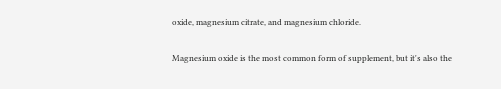oxide, magnesium citrate, and magnesium chloride.

Magnesium oxide is the most common form of supplement, but it's also the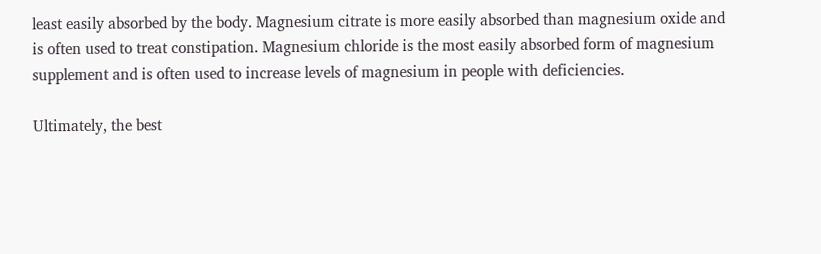least easily absorbed by the body. Magnesium citrate is more easily absorbed than magnesium oxide and is often used to treat constipation. Magnesium chloride is the most easily absorbed form of magnesium supplement and is often used to increase levels of magnesium in people with deficiencies.

Ultimately, the best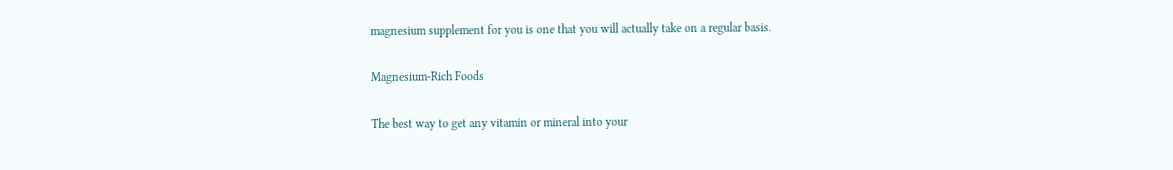magnesium supplement for you is one that you will actually take on a regular basis.

Magnesium-Rich Foods

The best way to get any vitamin or mineral into your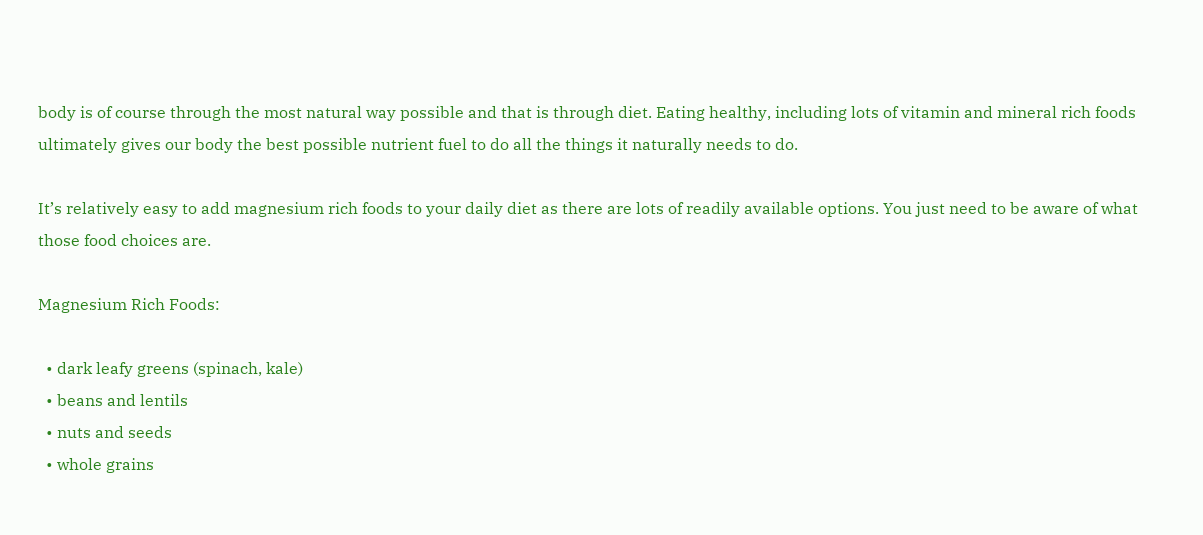body is of course through the most natural way possible and that is through diet. Eating healthy, including lots of vitamin and mineral rich foods ultimately gives our body the best possible nutrient fuel to do all the things it naturally needs to do.

It’s relatively easy to add magnesium rich foods to your daily diet as there are lots of readily available options. You just need to be aware of what those food choices are.

Magnesium Rich Foods:

  • dark leafy greens (spinach, kale)
  • beans and lentils
  • nuts and seeds
  • whole grains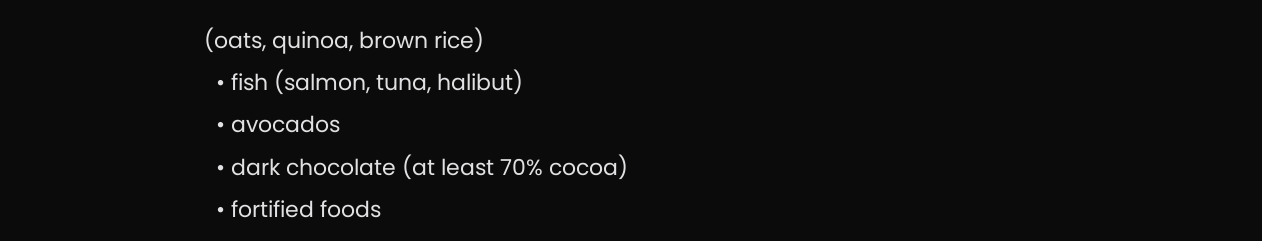(oats, quinoa, brown rice)
  • fish (salmon, tuna, halibut)
  • avocados
  • dark chocolate (at least 70% cocoa)
  • fortified foods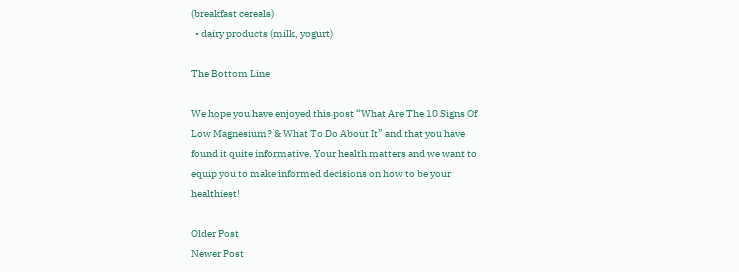(breakfast cereals)
  • dairy products (milk, yogurt)

The Bottom Line

We hope you have enjoyed this post “What Are The 10 Signs Of Low Magnesium? & What To Do About It” and that you have found it quite informative. Your health matters and we want to equip you to make informed decisions on how to be your healthiest!

Older Post
Newer Post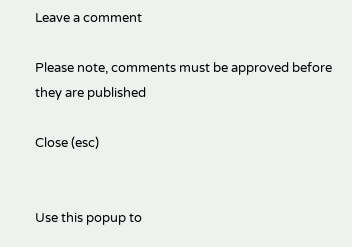Leave a comment

Please note, comments must be approved before they are published

Close (esc)


Use this popup to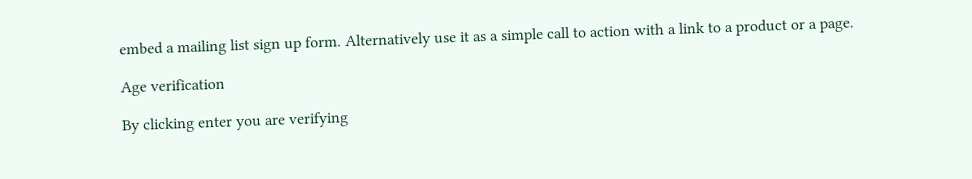embed a mailing list sign up form. Alternatively use it as a simple call to action with a link to a product or a page.

Age verification

By clicking enter you are verifying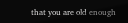that you are old enough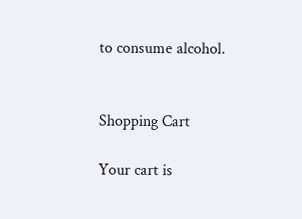to consume alcohol.


Shopping Cart

Your cart is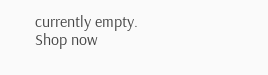currently empty.
Shop now